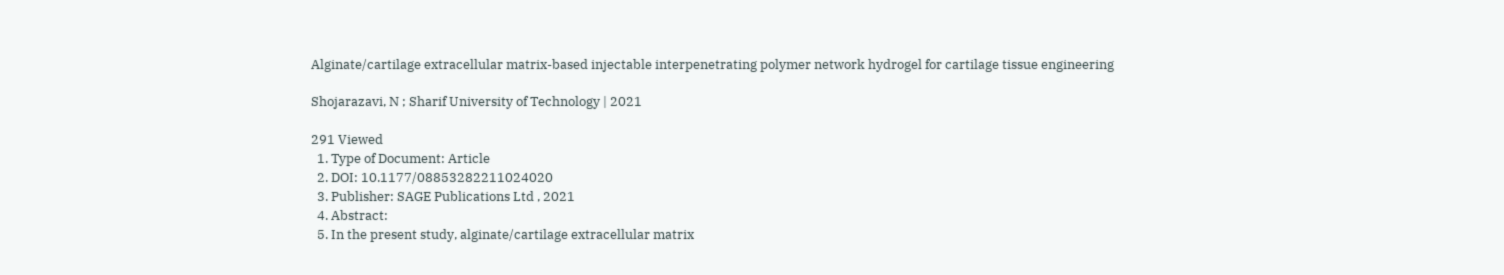Alginate/cartilage extracellular matrix-based injectable interpenetrating polymer network hydrogel for cartilage tissue engineering

Shojarazavi, N ; Sharif University of Technology | 2021

291 Viewed
  1. Type of Document: Article
  2. DOI: 10.1177/08853282211024020
  3. Publisher: SAGE Publications Ltd , 2021
  4. Abstract:
  5. In the present study, alginate/cartilage extracellular matrix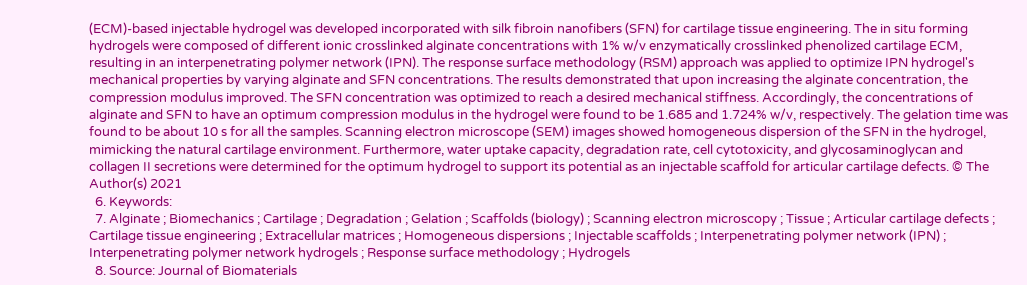(ECM)-based injectable hydrogel was developed incorporated with silk fibroin nanofibers (SFN) for cartilage tissue engineering. The in situ forming hydrogels were composed of different ionic crosslinked alginate concentrations with 1% w/v enzymatically crosslinked phenolized cartilage ECM, resulting in an interpenetrating polymer network (IPN). The response surface methodology (RSM) approach was applied to optimize IPN hydrogel's mechanical properties by varying alginate and SFN concentrations. The results demonstrated that upon increasing the alginate concentration, the compression modulus improved. The SFN concentration was optimized to reach a desired mechanical stiffness. Accordingly, the concentrations of alginate and SFN to have an optimum compression modulus in the hydrogel were found to be 1.685 and 1.724% w/v, respectively. The gelation time was found to be about 10 s for all the samples. Scanning electron microscope (SEM) images showed homogeneous dispersion of the SFN in the hydrogel, mimicking the natural cartilage environment. Furthermore, water uptake capacity, degradation rate, cell cytotoxicity, and glycosaminoglycan and collagen II secretions were determined for the optimum hydrogel to support its potential as an injectable scaffold for articular cartilage defects. © The Author(s) 2021
  6. Keywords:
  7. Alginate ; Biomechanics ; Cartilage ; Degradation ; Gelation ; Scaffolds (biology) ; Scanning electron microscopy ; Tissue ; Articular cartilage defects ; Cartilage tissue engineering ; Extracellular matrices ; Homogeneous dispersions ; Injectable scaffolds ; Interpenetrating polymer network (IPN) ; Interpenetrating polymer network hydrogels ; Response surface methodology ; Hydrogels
  8. Source: Journal of Biomaterials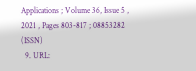Applications ; Volume 36, Issue 5 , 2021 , Pages 803-817 ; 08853282 (ISSN)
  9. URL: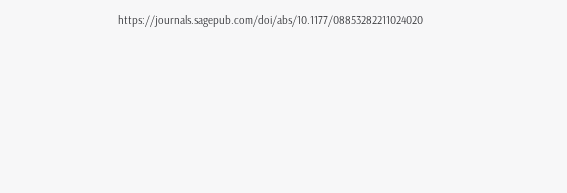https://journals.sagepub.com/doi/abs/10.1177/08853282211024020